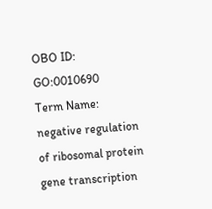OBO ID: GO:0010690
Term Name: negative regulation of ribosomal protein gene transcription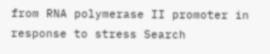from RNA polymerase II promoter in response to stress Search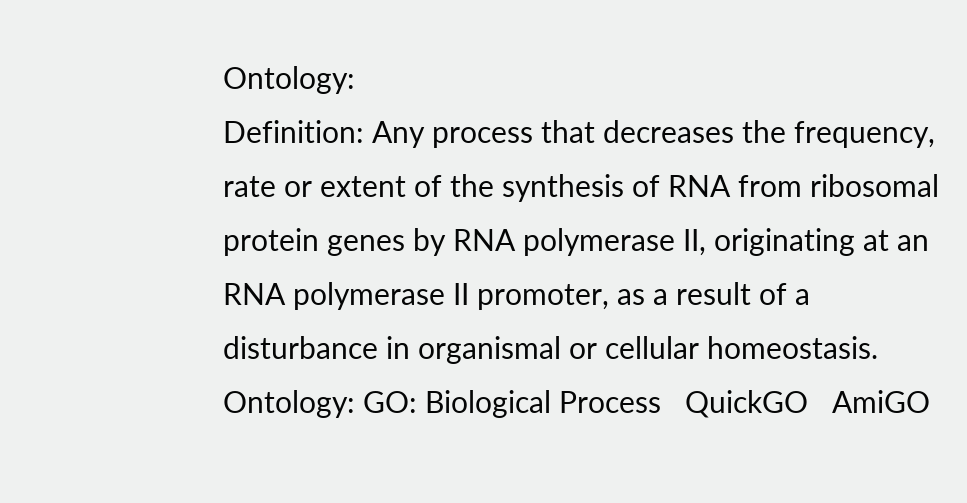Ontology:
Definition: Any process that decreases the frequency, rate or extent of the synthesis of RNA from ribosomal protein genes by RNA polymerase II, originating at an RNA polymerase II promoter, as a result of a disturbance in organismal or cellular homeostasis.
Ontology: GO: Biological Process   QuickGO   AmiGO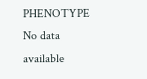PHENOTYPE No data available